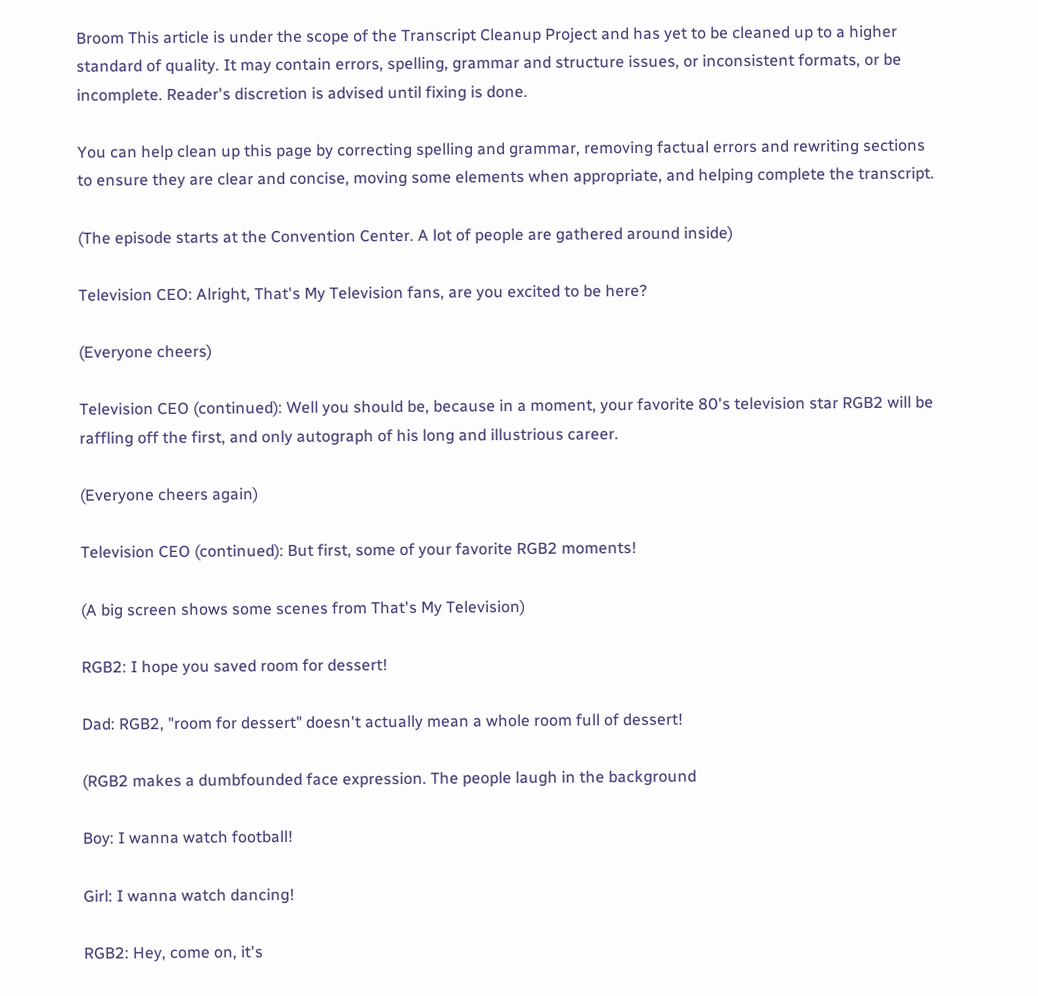Broom This article is under the scope of the Transcript Cleanup Project and has yet to be cleaned up to a higher standard of quality. It may contain errors, spelling, grammar and structure issues, or inconsistent formats, or be incomplete. Reader's discretion is advised until fixing is done.

You can help clean up this page by correcting spelling and grammar, removing factual errors and rewriting sections to ensure they are clear and concise, moving some elements when appropriate, and helping complete the transcript.

(The episode starts at the Convention Center. A lot of people are gathered around inside)

Television CEO: Alright, That's My Television fans, are you excited to be here?

(Everyone cheers)

Television CEO (continued): Well you should be, because in a moment, your favorite 80's television star RGB2 will be raffling off the first, and only autograph of his long and illustrious career.

(Everyone cheers again)

Television CEO (continued): But first, some of your favorite RGB2 moments!

(A big screen shows some scenes from That's My Television)

RGB2: I hope you saved room for dessert!

Dad: RGB2, "room for dessert" doesn't actually mean a whole room full of dessert!

(RGB2 makes a dumbfounded face expression. The people laugh in the background

Boy: I wanna watch football!

Girl: I wanna watch dancing!

RGB2: Hey, come on, it's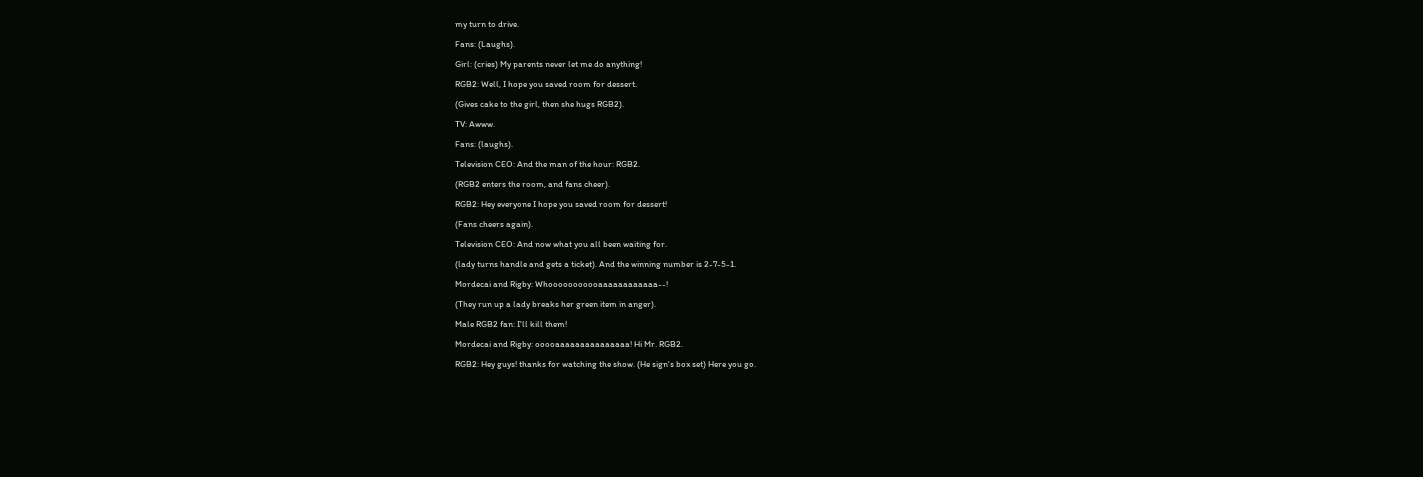my turn to drive.

Fans: (Laughs).

Girl: (cries) My parents never let me do anything!

RGB2: Well, I hope you saved room for dessert.

(Gives cake to the girl, then she hugs RGB2).

TV: Awww.

Fans: (laughs).

Television CEO: And the man of the hour: RGB2.

(RGB2 enters the room, and fans cheer).

RGB2: Hey everyone I hope you saved room for dessert!

(Fans cheers again).

Television CEO: And now what you all been waiting for.

(lady turns handle and gets a ticket). And the winning number is 2-7-5-1.

Mordecai and Rigby: Whooooooooooaaaaaaaaaaaa--!

(They run up a lady breaks her green item in anger).

Male RGB2 fan: I'll kill them!

Mordecai and Rigby: ooooaaaaaaaaaaaaaaa! Hi Mr. RGB2.

RGB2: Hey guys! thanks for watching the show. (He sign's box set) Here you go.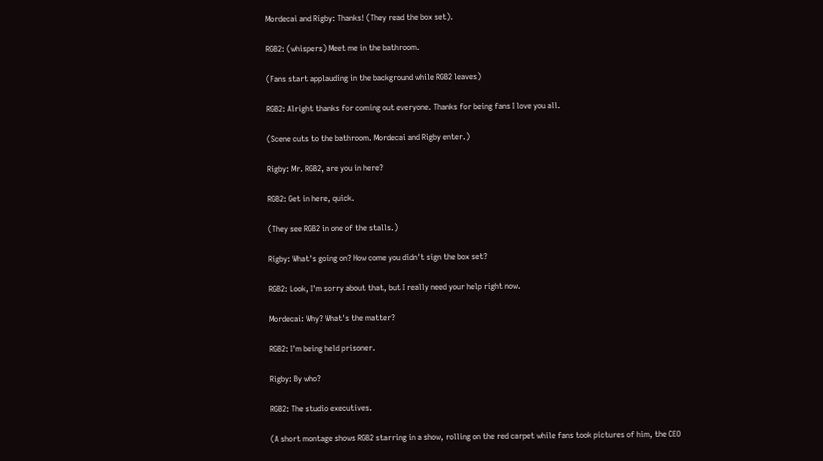Mordecai and Rigby: Thanks! (They read the box set).

RGB2: (whispers) Meet me in the bathroom.

(Fans start applauding in the background while RGB2 leaves)

RGB2: Alright thanks for coming out everyone. Thanks for being fans I love you all.

(Scene cuts to the bathroom. Mordecai and Rigby enter.)

Rigby: Mr. RGB2, are you in here?

RGB2: Get in here, quick.

(They see RGB2 in one of the stalls.)

Rigby: What's going on? How come you didn't sign the box set?

RGB2: Look, I'm sorry about that, but I really need your help right now.

Mordecai: Why? What's the matter?

RGB2: I'm being held prisoner.

Rigby: By who?

RGB2: The studio executives.

(A short montage shows RGB2 starring in a show, rolling on the red carpet while fans took pictures of him, the CEO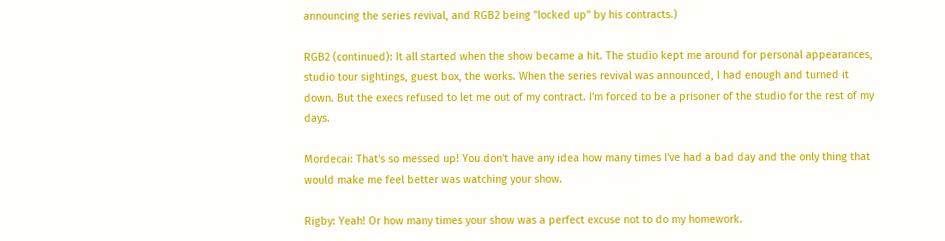announcing the series revival, and RGB2 being "locked up" by his contracts.)

RGB2 (continued): It all started when the show became a hit. The studio kept me around for personal appearances, studio tour sightings, guest box, the works. When the series revival was announced, I had enough and turned it down. But the execs refused to let me out of my contract. I'm forced to be a prisoner of the studio for the rest of my days.

Mordecai: That's so messed up! You don't have any idea how many times I've had a bad day and the only thing that would make me feel better was watching your show.

Rigby: Yeah! Or how many times your show was a perfect excuse not to do my homework.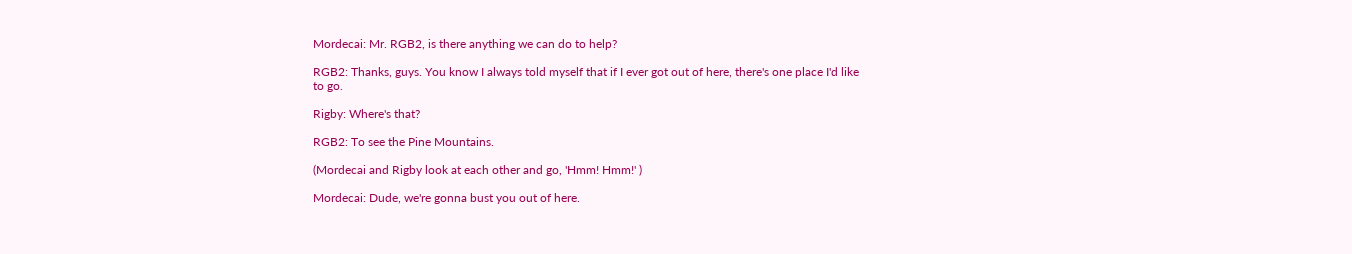Mordecai: Mr. RGB2, is there anything we can do to help?

RGB2: Thanks, guys. You know I always told myself that if I ever got out of here, there's one place I'd like to go.

Rigby: Where's that?

RGB2: To see the Pine Mountains.

(Mordecai and Rigby look at each other and go, 'Hmm! Hmm!' )

Mordecai: Dude, we're gonna bust you out of here.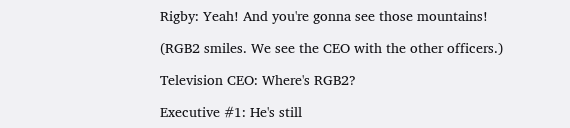Rigby: Yeah! And you're gonna see those mountains!

(RGB2 smiles. We see the CEO with the other officers.)

Television CEO: Where's RGB2?

Executive #1: He's still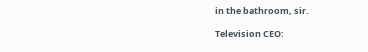in the bathroom, sir.

Television CEO: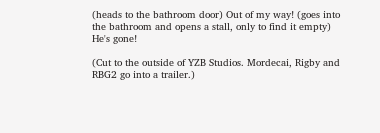(heads to the bathroom door) Out of my way! (goes into the bathroom and opens a stall, only to find it empty) He's gone!

(Cut to the outside of YZB Studios. Mordecai, Rigby and RBG2 go into a trailer.)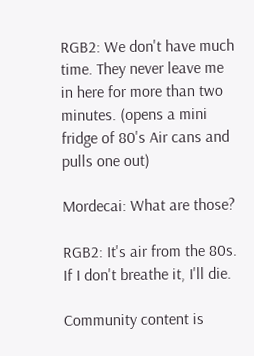RGB2: We don't have much time. They never leave me in here for more than two minutes. (opens a mini fridge of 80's Air cans and pulls one out)

Mordecai: What are those?

RGB2: It's air from the 80s. If I don't breathe it, I'll die.

Community content is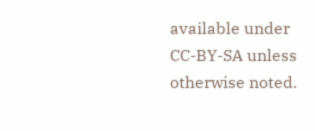available under CC-BY-SA unless otherwise noted.